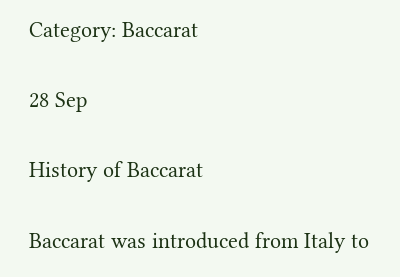Category: Baccarat

28 Sep

History of Baccarat

Baccarat was introduced from Italy to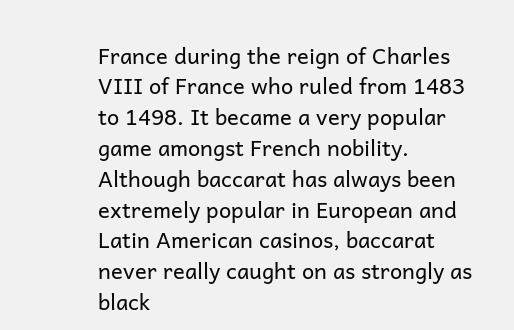France during the reign of Charles VIII of France who ruled from 1483 to 1498. It became a very popular game amongst French nobility. Although baccarat has always been extremely popular in European and Latin American casinos, baccarat never really caught on as strongly as black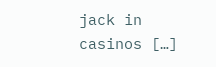jack in casinos […]